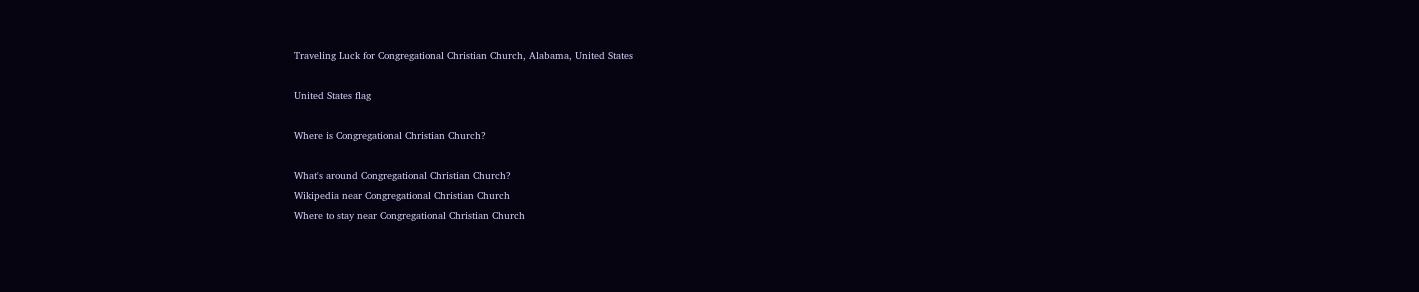Traveling Luck for Congregational Christian Church, Alabama, United States

United States flag

Where is Congregational Christian Church?

What's around Congregational Christian Church?
Wikipedia near Congregational Christian Church
Where to stay near Congregational Christian Church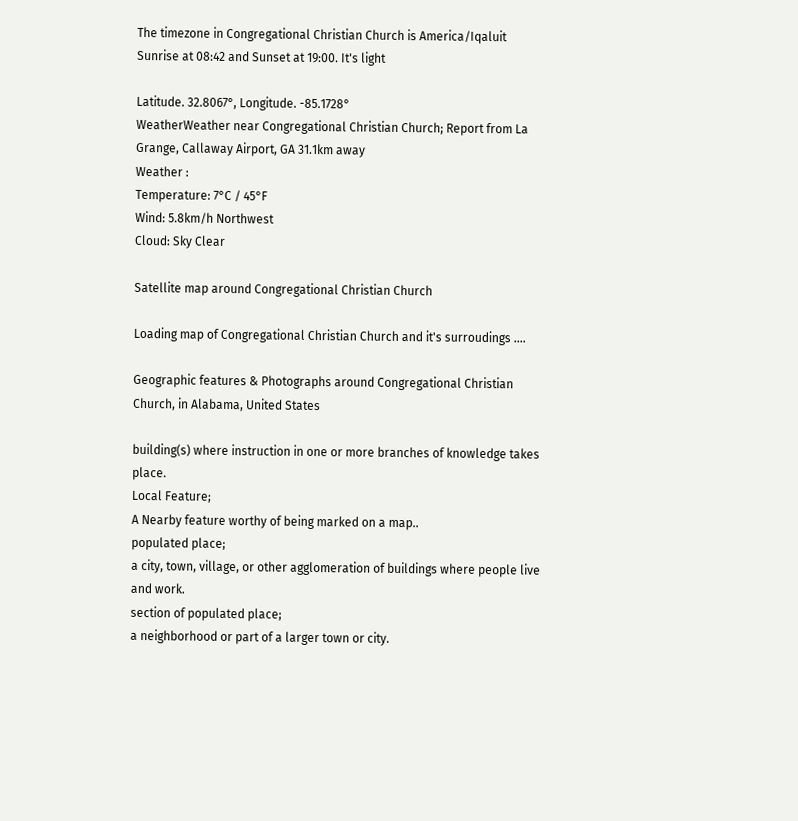The timezone in Congregational Christian Church is America/Iqaluit
Sunrise at 08:42 and Sunset at 19:00. It's light

Latitude. 32.8067°, Longitude. -85.1728°
WeatherWeather near Congregational Christian Church; Report from La Grange, Callaway Airport, GA 31.1km away
Weather :
Temperature: 7°C / 45°F
Wind: 5.8km/h Northwest
Cloud: Sky Clear

Satellite map around Congregational Christian Church

Loading map of Congregational Christian Church and it's surroudings ....

Geographic features & Photographs around Congregational Christian Church, in Alabama, United States

building(s) where instruction in one or more branches of knowledge takes place.
Local Feature;
A Nearby feature worthy of being marked on a map..
populated place;
a city, town, village, or other agglomeration of buildings where people live and work.
section of populated place;
a neighborhood or part of a larger town or city.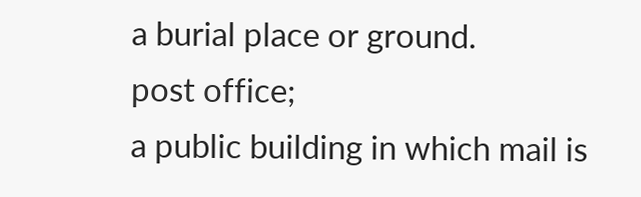a burial place or ground.
post office;
a public building in which mail is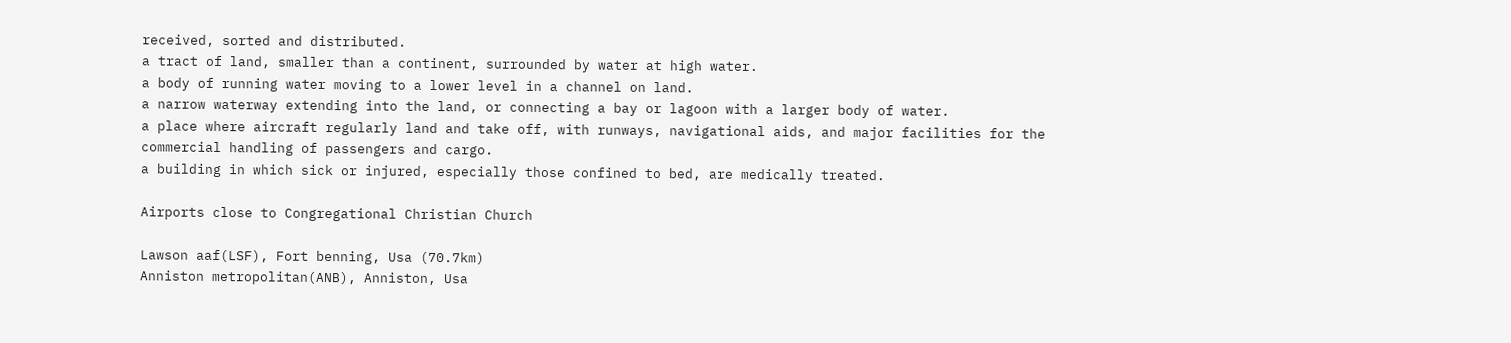received, sorted and distributed.
a tract of land, smaller than a continent, surrounded by water at high water.
a body of running water moving to a lower level in a channel on land.
a narrow waterway extending into the land, or connecting a bay or lagoon with a larger body of water.
a place where aircraft regularly land and take off, with runways, navigational aids, and major facilities for the commercial handling of passengers and cargo.
a building in which sick or injured, especially those confined to bed, are medically treated.

Airports close to Congregational Christian Church

Lawson aaf(LSF), Fort benning, Usa (70.7km)
Anniston metropolitan(ANB), Anniston, Usa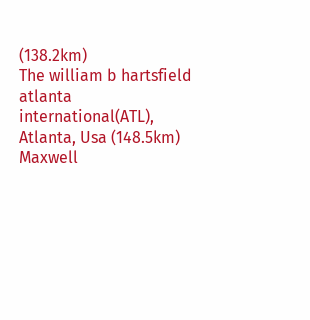(138.2km)
The william b hartsfield atlanta international(ATL), Atlanta, Usa (148.5km)
Maxwell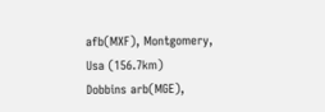afb(MXF), Montgomery, Usa (156.7km)
Dobbins arb(MGE),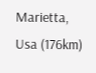Marietta, Usa (176km)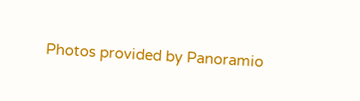Photos provided by Panoramio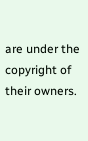are under the copyright of their owners.